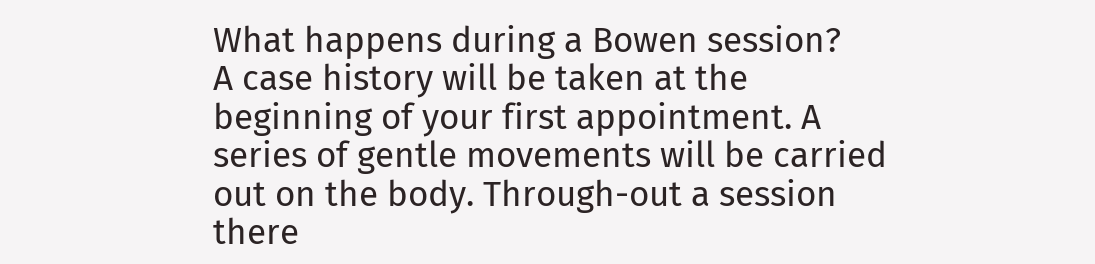What happens during a Bowen session?
A case history will be taken at the beginning of your first appointment. A series of gentle movements will be carried out on the body. Through-out a session there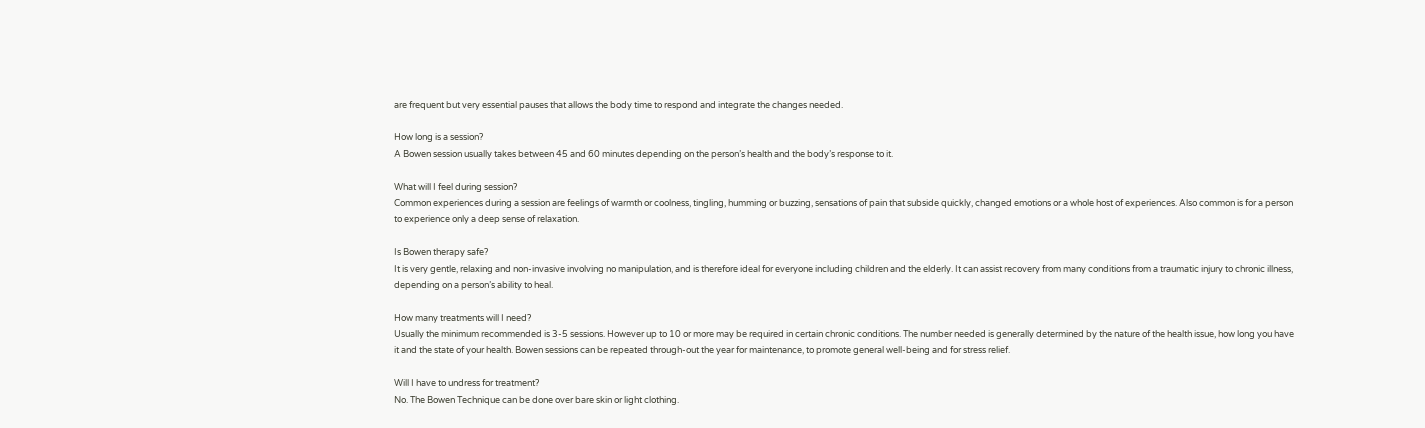are frequent but very essential pauses that allows the body time to respond and integrate the changes needed.

How long is a session?
A Bowen session usually takes between 45 and 60 minutes depending on the person’s health and the body’s response to it.

What will I feel during session?
Common experiences during a session are feelings of warmth or coolness, tingling, humming or buzzing, sensations of pain that subside quickly, changed emotions or a whole host of experiences. Also common is for a person to experience only a deep sense of relaxation.

Is Bowen therapy safe?
It is very gentle, relaxing and non-invasive involving no manipulation, and is therefore ideal for everyone including children and the elderly. It can assist recovery from many conditions from a traumatic injury to chronic illness, depending on a person’s ability to heal.

How many treatments will I need?
Usually the minimum recommended is 3-5 sessions. However up to 10 or more may be required in certain chronic conditions. The number needed is generally determined by the nature of the health issue, how long you have it and the state of your health. Bowen sessions can be repeated through-out the year for maintenance, to promote general well-being and for stress relief.

Will I have to undress for treatment?
No. The Bowen Technique can be done over bare skin or light clothing.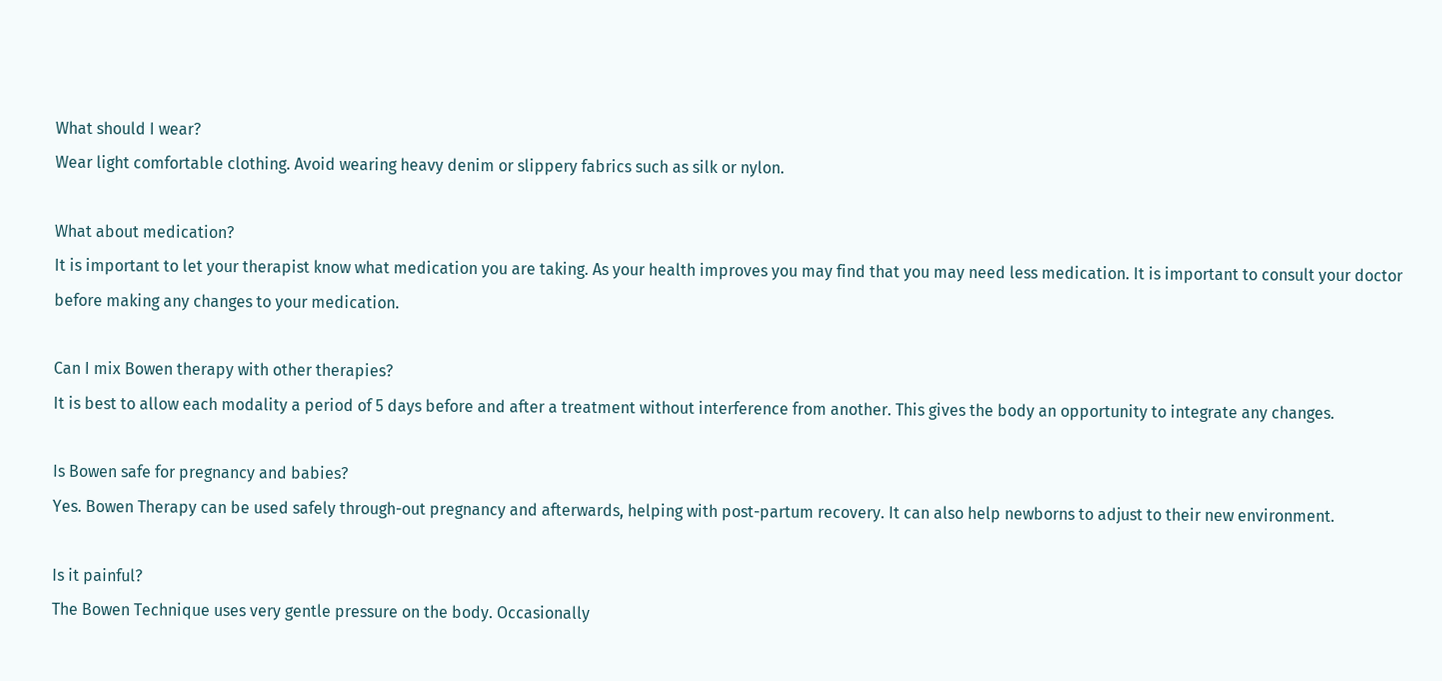What should I wear?
Wear light comfortable clothing. Avoid wearing heavy denim or slippery fabrics such as silk or nylon.

What about medication?
It is important to let your therapist know what medication you are taking. As your health improves you may find that you may need less medication. It is important to consult your doctor before making any changes to your medication.

Can I mix Bowen therapy with other therapies?
It is best to allow each modality a period of 5 days before and after a treatment without interference from another. This gives the body an opportunity to integrate any changes.

Is Bowen safe for pregnancy and babies?
Yes. Bowen Therapy can be used safely through-out pregnancy and afterwards, helping with post-partum recovery. It can also help newborns to adjust to their new environment.

Is it painful?
The Bowen Technique uses very gentle pressure on the body. Occasionally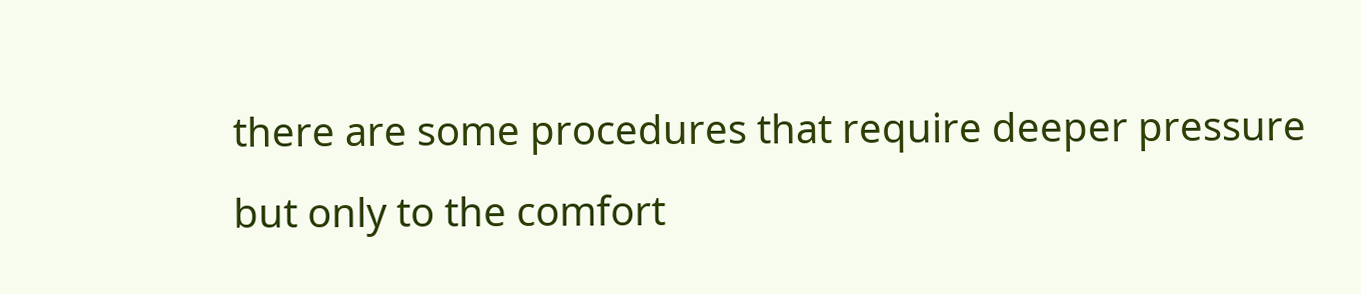there are some procedures that require deeper pressure but only to the comfort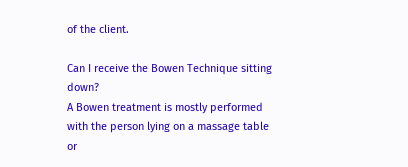of the client.

Can I receive the Bowen Technique sitting down?
A Bowen treatment is mostly performed with the person lying on a massage table or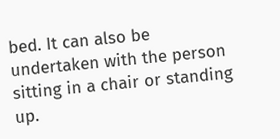bed. It can also be undertaken with the person sitting in a chair or standing up.